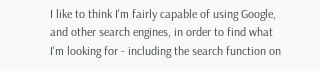I like to think I'm fairly capable of using Google, and other search engines, in order to find what I'm looking for - including the search function on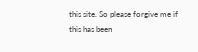this site. So please forgive me if this has been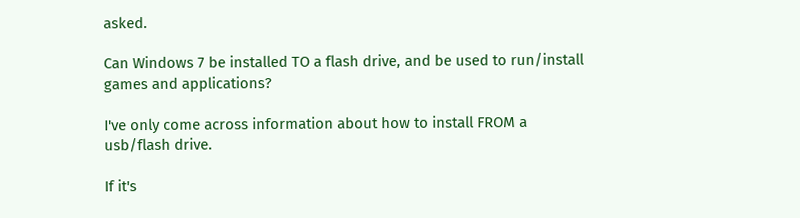asked.

Can Windows 7 be installed TO a flash drive, and be used to run/install games and applications?

I've only come across information about how to install FROM a usb/flash drive.

If it's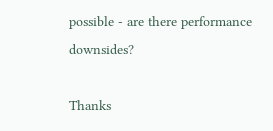possible - are there performance downsides?

Thanks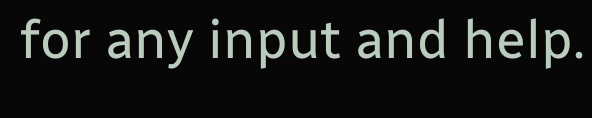for any input and help.